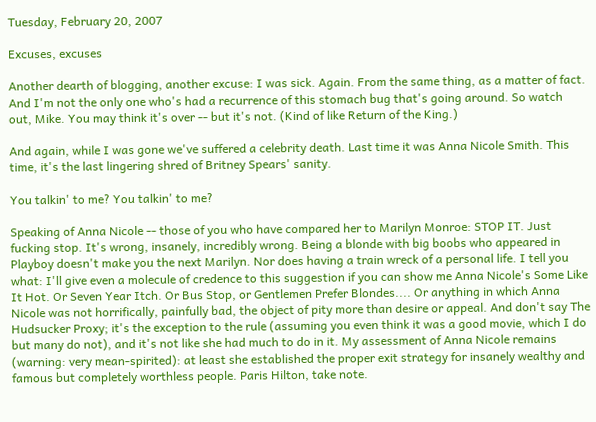Tuesday, February 20, 2007

Excuses, excuses

Another dearth of blogging, another excuse: I was sick. Again. From the same thing, as a matter of fact. And I'm not the only one who's had a recurrence of this stomach bug that's going around. So watch out, Mike. You may think it's over -- but it's not. (Kind of like Return of the King.)

And again, while I was gone we've suffered a celebrity death. Last time it was Anna Nicole Smith. This time, it's the last lingering shred of Britney Spears' sanity.

You talkin' to me? You talkin' to me?

Speaking of Anna Nicole -- those of you who have compared her to Marilyn Monroe: STOP IT. Just fucking stop. It's wrong, insanely, incredibly wrong. Being a blonde with big boobs who appeared in Playboy doesn't make you the next Marilyn. Nor does having a train wreck of a personal life. I tell you what: I'll give even a molecule of credence to this suggestion if you can show me Anna Nicole's Some Like It Hot. Or Seven Year Itch. Or Bus Stop, or Gentlemen Prefer Blondes.... Or anything in which Anna Nicole was not horrifically, painfully bad, the object of pity more than desire or appeal. And don't say The Hudsucker Proxy; it's the exception to the rule (assuming you even think it was a good movie, which I do but many do not), and it's not like she had much to do in it. My assessment of Anna Nicole remains (warning: very mean-spirited): at least she established the proper exit strategy for insanely wealthy and famous but completely worthless people. Paris Hilton, take note.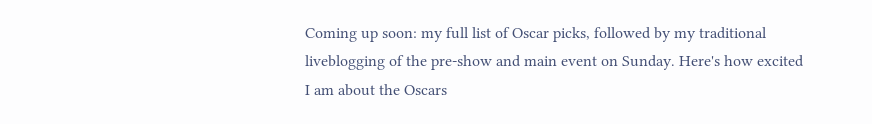Coming up soon: my full list of Oscar picks, followed by my traditional liveblogging of the pre-show and main event on Sunday. Here's how excited I am about the Oscars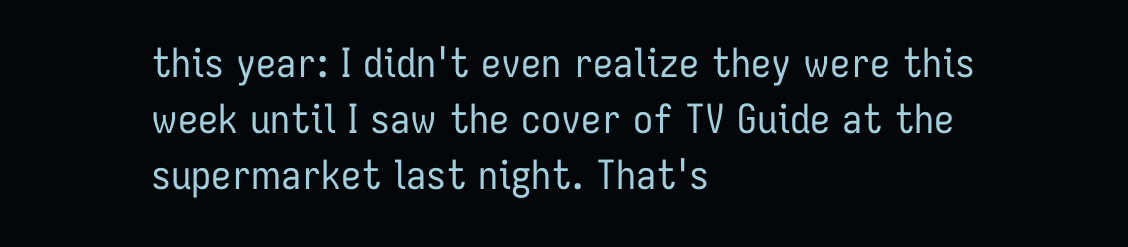this year: I didn't even realize they were this week until I saw the cover of TV Guide at the supermarket last night. That's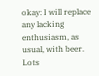okay: I will replace any lacking enthusiasm, as usual, with beer. Lots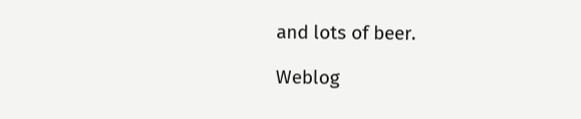and lots of beer.

Weblog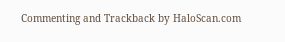Commenting and Trackback by HaloScan.com